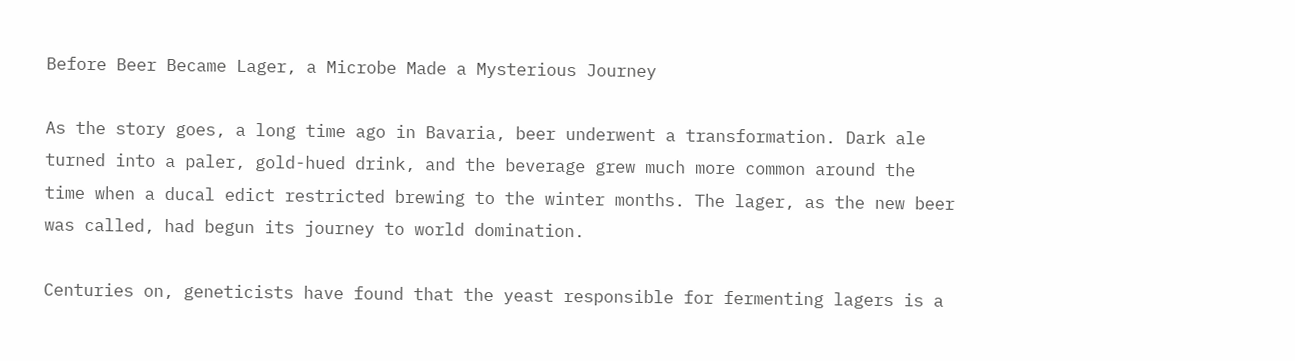Before Beer Became Lager, a Microbe Made a Mysterious Journey

As the story goes, a long time ago in Bavaria, beer underwent a transformation. Dark ale turned into a paler, gold-hued drink, and the beverage grew much more common around the time when a ducal edict restricted brewing to the winter months. The lager, as the new beer was called, had begun its journey to world domination.

Centuries on, geneticists have found that the yeast responsible for fermenting lagers is a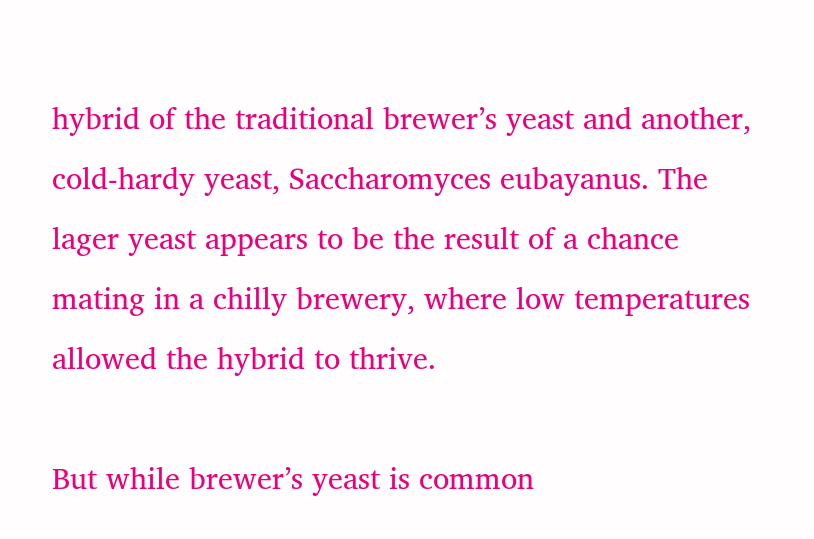hybrid of the traditional brewer’s yeast and another, cold-hardy yeast, Saccharomyces eubayanus. The lager yeast appears to be the result of a chance mating in a chilly brewery, where low temperatures allowed the hybrid to thrive.

But while brewer’s yeast is common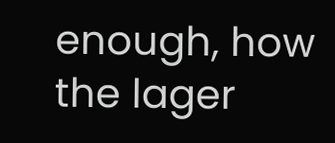enough, how the lager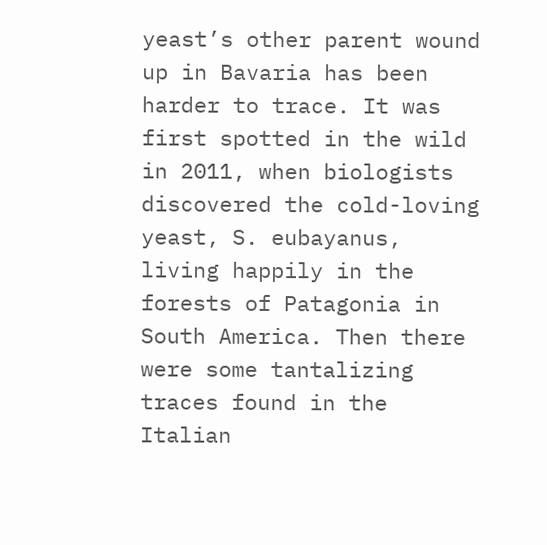yeast’s other parent wound up in Bavaria has been harder to trace. It was first spotted in the wild in 2011, when biologists discovered the cold-loving yeast, S. eubayanus, living happily in the forests of Patagonia in South America. Then there were some tantalizing traces found in the Italian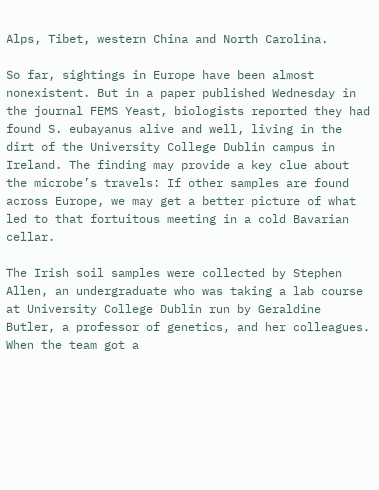Alps, Tibet, western China and North Carolina.

So far, sightings in Europe have been almost nonexistent. But in a paper published Wednesday in the journal FEMS Yeast, biologists reported they had found S. eubayanus alive and well, living in the dirt of the University College Dublin campus in Ireland. The finding may provide a key clue about the microbe’s travels: If other samples are found across Europe, we may get a better picture of what led to that fortuitous meeting in a cold Bavarian cellar.

The Irish soil samples were collected by Stephen Allen, an undergraduate who was taking a lab course at University College Dublin run by Geraldine Butler, a professor of genetics, and her colleagues. When the team got a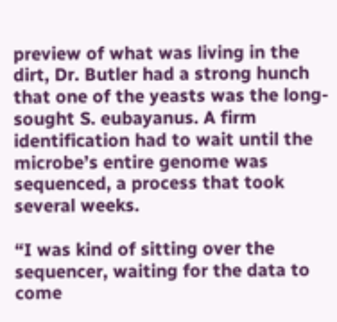preview of what was living in the dirt, Dr. Butler had a strong hunch that one of the yeasts was the long-sought S. eubayanus. A firm identification had to wait until the microbe’s entire genome was sequenced, a process that took several weeks.

“I was kind of sitting over the sequencer, waiting for the data to come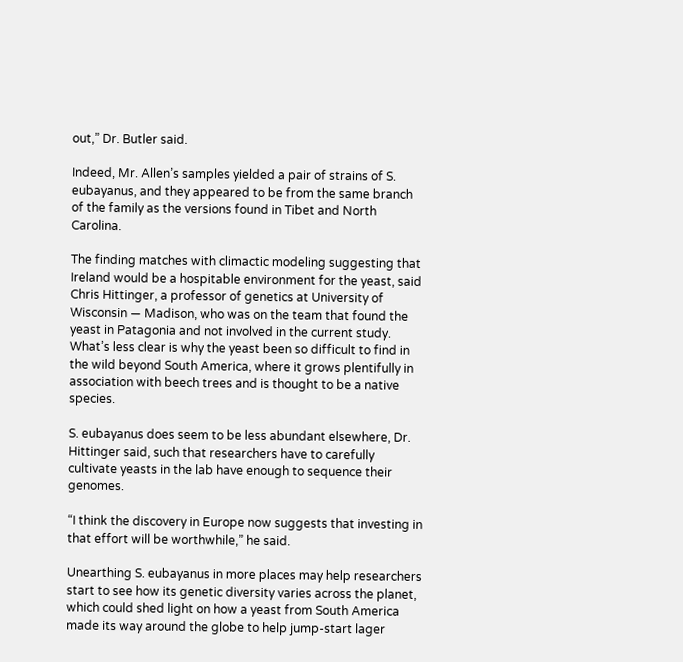out,” Dr. Butler said.

Indeed, Mr. Allen’s samples yielded a pair of strains of S. eubayanus, and they appeared to be from the same branch of the family as the versions found in Tibet and North Carolina.

The finding matches with climactic modeling suggesting that Ireland would be a hospitable environment for the yeast, said Chris Hittinger, a professor of genetics at University of Wisconsin — Madison, who was on the team that found the yeast in Patagonia and not involved in the current study. What’s less clear is why the yeast been so difficult to find in the wild beyond South America, where it grows plentifully in association with beech trees and is thought to be a native species.

S. eubayanus does seem to be less abundant elsewhere, Dr. Hittinger said, such that researchers have to carefully cultivate yeasts in the lab have enough to sequence their genomes.

“I think the discovery in Europe now suggests that investing in that effort will be worthwhile,” he said.

Unearthing S. eubayanus in more places may help researchers start to see how its genetic diversity varies across the planet, which could shed light on how a yeast from South America made its way around the globe to help jump-start lager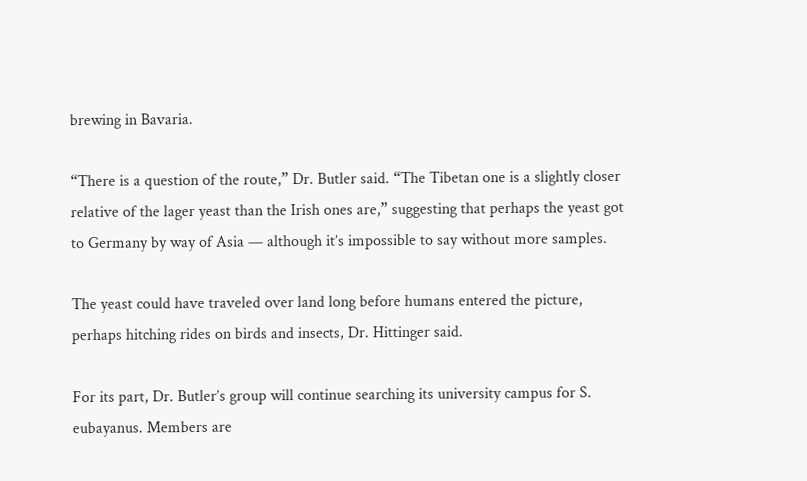brewing in Bavaria.

“There is a question of the route,” Dr. Butler said. “The Tibetan one is a slightly closer relative of the lager yeast than the Irish ones are,” suggesting that perhaps the yeast got to Germany by way of Asia — although it’s impossible to say without more samples.

The yeast could have traveled over land long before humans entered the picture, perhaps hitching rides on birds and insects, Dr. Hittinger said.

For its part, Dr. Butler’s group will continue searching its university campus for S. eubayanus. Members are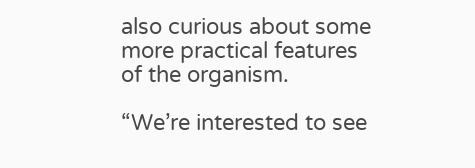also curious about some more practical features of the organism.

“We’re interested to see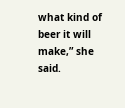what kind of beer it will make,” she said.